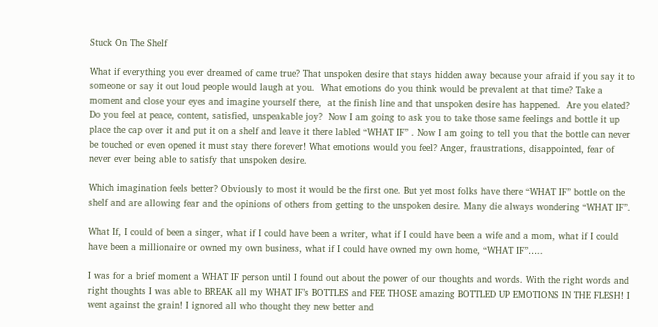Stuck On The Shelf

What if everything you ever dreamed of came true? That unspoken desire that stays hidden away because your afraid if you say it to someone or say it out loud people would laugh at you.  What emotions do you think would be prevalent at that time? Take a moment and close your eyes and imagine yourself there,  at the finish line and that unspoken desire has happened.  Are you elated? Do you feel at peace, content, satisfied, unspeakable joy?  Now I am going to ask you to take those same feelings and bottle it up place the cap over it and put it on a shelf and leave it there labled “WHAT IF” . Now I am going to tell you that the bottle can never be touched or even opened it must stay there forever! What emotions would you feel? Anger, fraustrations, disappointed, fear of never ever being able to satisfy that unspoken desire.

Which imagination feels better? Obviously to most it would be the first one. But yet most folks have there “WHAT IF” bottle on the shelf and are allowing fear and the opinions of others from getting to the unspoken desire. Many die always wondering “WHAT IF”.

What If, I could of been a singer, what if I could have been a writer, what if I could have been a wife and a mom, what if I could have been a millionaire or owned my own business, what if I could have owned my own home, “WHAT IF”…..

I was for a brief moment a WHAT IF person until I found out about the power of our thoughts and words. With the right words and right thoughts I was able to BREAK all my WHAT IF’s BOTTLES and FEE THOSE amazing BOTTLED UP EMOTIONS IN THE FLESH! I went against the grain! I ignored all who thought they new better and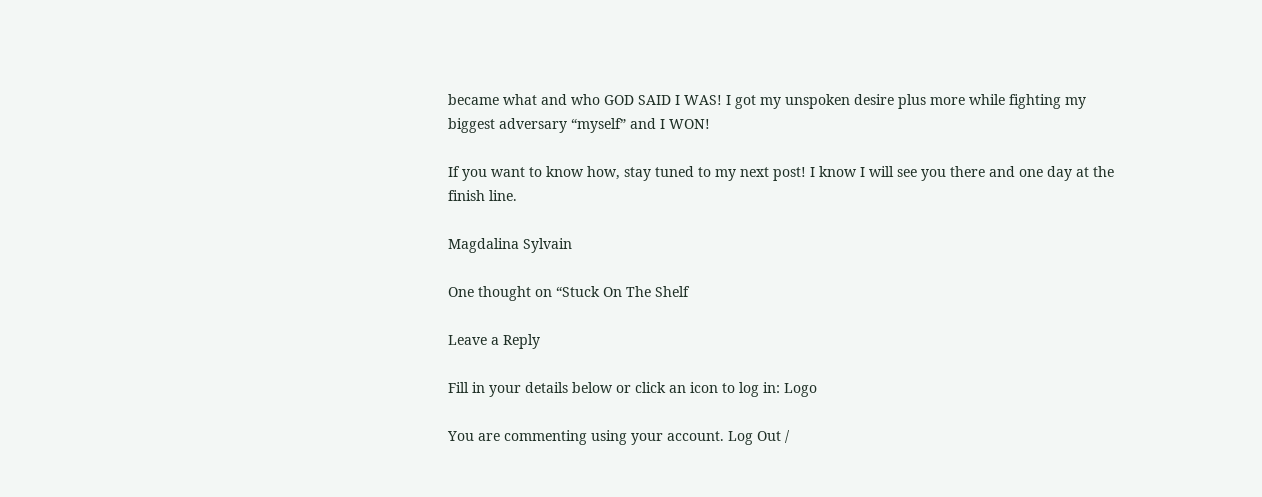became what and who GOD SAID I WAS! I got my unspoken desire plus more while fighting my biggest adversary “myself” and I WON!

If you want to know how, stay tuned to my next post! I know I will see you there and one day at the finish line.

Magdalina Sylvain

One thought on “Stuck On The Shelf

Leave a Reply

Fill in your details below or click an icon to log in: Logo

You are commenting using your account. Log Out /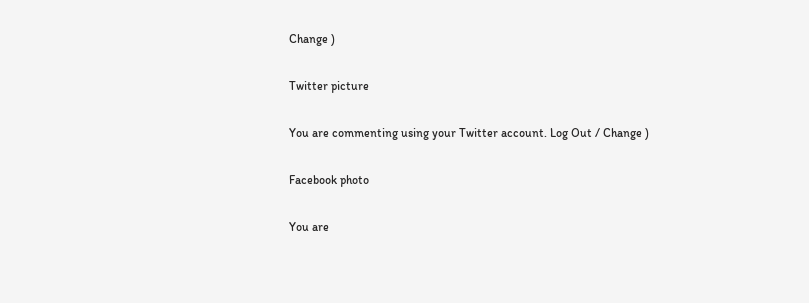Change )

Twitter picture

You are commenting using your Twitter account. Log Out / Change )

Facebook photo

You are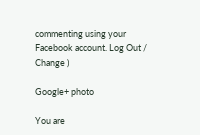commenting using your Facebook account. Log Out / Change )

Google+ photo

You are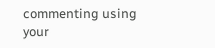commenting using your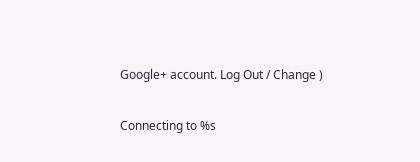Google+ account. Log Out / Change )

Connecting to %s